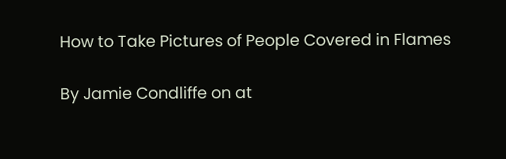How to Take Pictures of People Covered in Flames

By Jamie Condliffe on at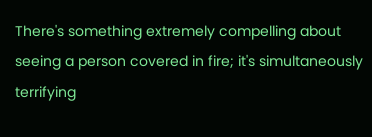There's something extremely compelling about seeing a person covered in fire; it's simultaneously terrifying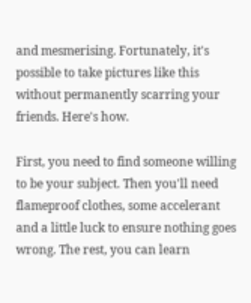and mesmerising. Fortunately, it's possible to take pictures like this without permanently scarring your friends. Here's how.

First, you need to find someone willing to be your subject. Then you'll need flameproof clothes, some accelerant and a little luck to ensure nothing goes wrong. The rest, you can learn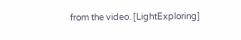from the video. [LightExploring]